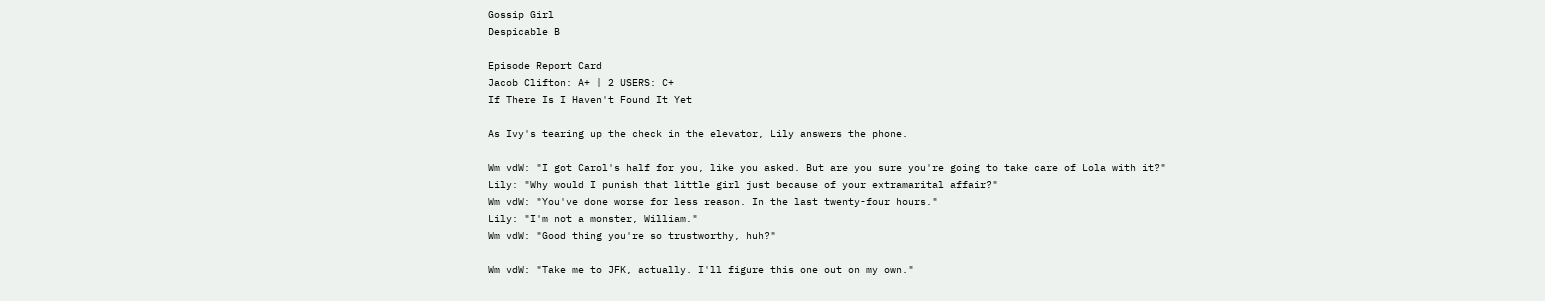Gossip Girl
Despicable B

Episode Report Card
Jacob Clifton: A+ | 2 USERS: C+
If There Is I Haven't Found It Yet

As Ivy's tearing up the check in the elevator, Lily answers the phone.

Wm vdW: "I got Carol's half for you, like you asked. But are you sure you're going to take care of Lola with it?"
Lily: "Why would I punish that little girl just because of your extramarital affair?"
Wm vdW: "You've done worse for less reason. In the last twenty-four hours."
Lily: "I'm not a monster, William."
Wm vdW: "Good thing you're so trustworthy, huh?"

Wm vdW: "Take me to JFK, actually. I'll figure this one out on my own."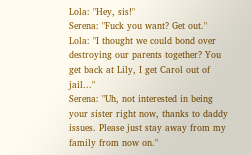Lola: "Hey, sis!"
Serena: "Fuck you want? Get out."
Lola: "I thought we could bond over destroying our parents together? You get back at Lily, I get Carol out of jail..."
Serena: "Uh, not interested in being your sister right now, thanks to daddy issues. Please just stay away from my family from now on."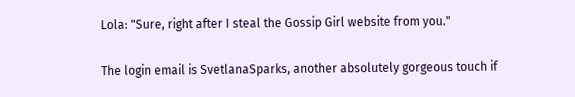Lola: "Sure, right after I steal the Gossip Girl website from you."

The login email is SvetlanaSparks, another absolutely gorgeous touch if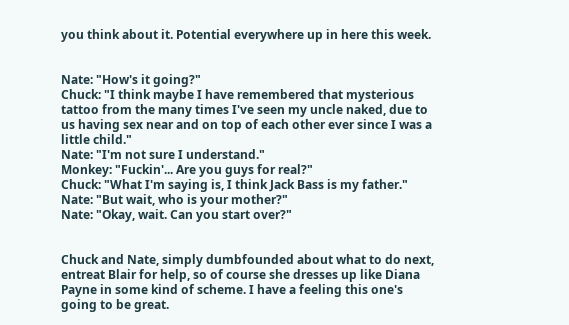you think about it. Potential everywhere up in here this week.


Nate: "How's it going?"
Chuck: "I think maybe I have remembered that mysterious tattoo from the many times I've seen my uncle naked, due to us having sex near and on top of each other ever since I was a little child."
Nate: "I'm not sure I understand."
Monkey: "Fuckin'... Are you guys for real?"
Chuck: "What I'm saying is, I think Jack Bass is my father."
Nate: "But wait, who is your mother?"
Nate: "Okay, wait. Can you start over?"


Chuck and Nate, simply dumbfounded about what to do next, entreat Blair for help, so of course she dresses up like Diana Payne in some kind of scheme. I have a feeling this one's going to be great.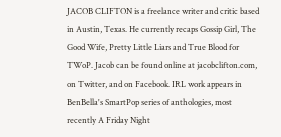JACOB CLIFTON is a freelance writer and critic based in Austin, Texas. He currently recaps Gossip Girl, The Good Wife, Pretty Little Liars and True Blood for TWoP. Jacob can be found online at jacobclifton.com, on Twitter, and on Facebook. IRL work appears in BenBella's SmartPop series of anthologies, most recently A Friday Night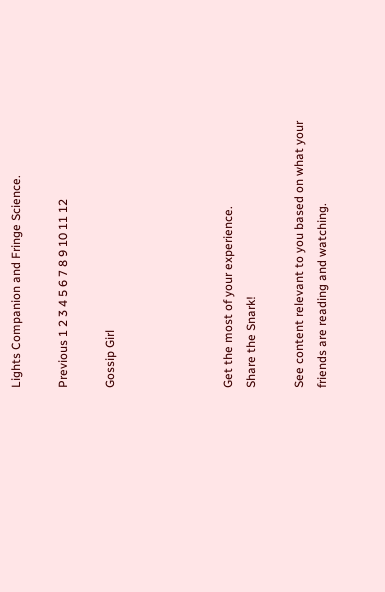Lights Companion and Fringe Science.

Previous 1 2 3 4 5 6 7 8 9 10 11 12

Gossip Girl




Get the most of your experience.
Share the Snark!

See content relevant to you based on what your friends are reading and watching.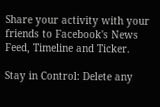Share your activity with your friends to Facebook's News Feed, Timeline and Ticker.

Stay in Control: Delete any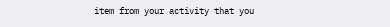item from your activity that you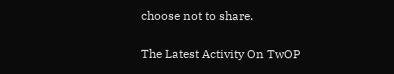choose not to share.

The Latest Activity On TwOP